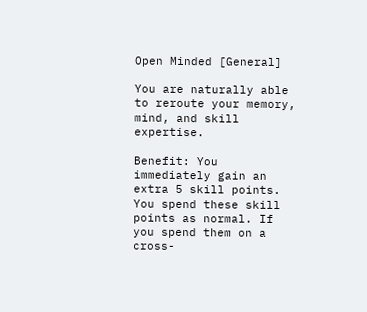Open Minded [General]

You are naturally able to reroute your memory, mind, and skill expertise.

Benefit: You immediately gain an extra 5 skill points. You spend these skill points as normal. If you spend them on a cross-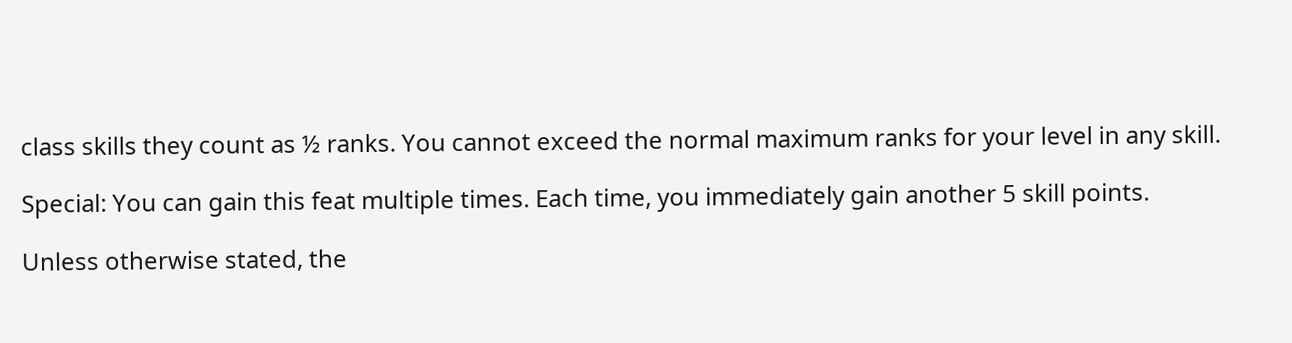class skills they count as ½ ranks. You cannot exceed the normal maximum ranks for your level in any skill.

Special: You can gain this feat multiple times. Each time, you immediately gain another 5 skill points.

Unless otherwise stated, the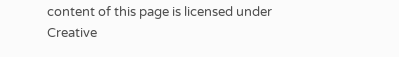content of this page is licensed under Creative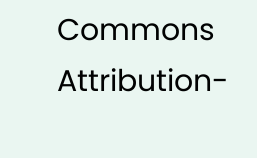Commons Attribution-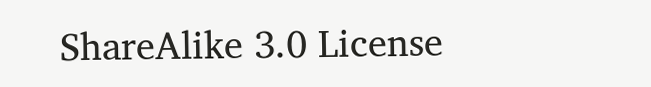ShareAlike 3.0 License